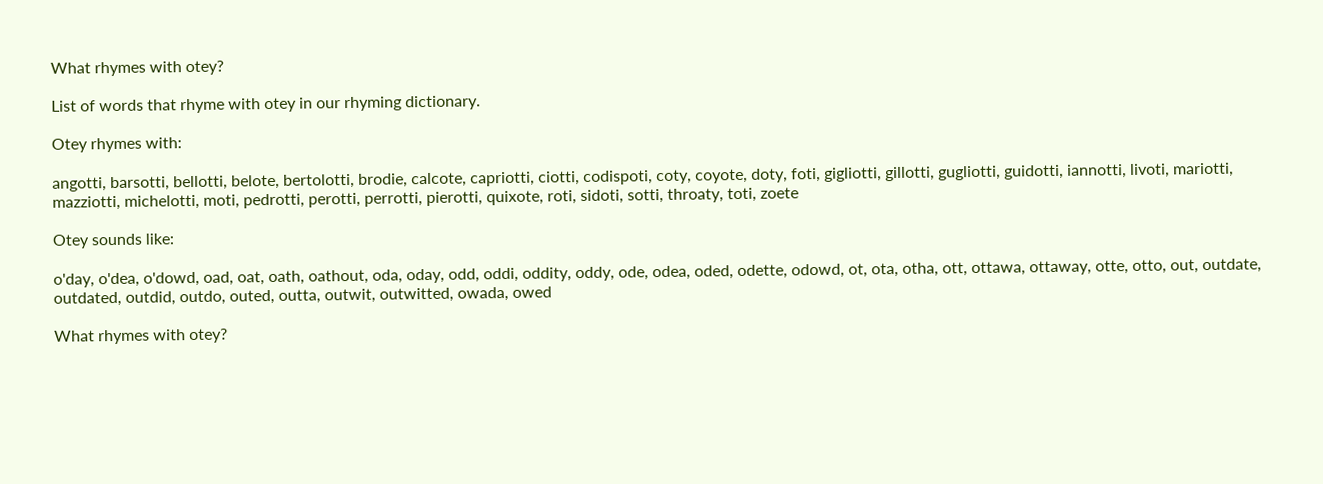What rhymes with otey?

List of words that rhyme with otey in our rhyming dictionary.

Otey rhymes with:

angotti, barsotti, bellotti, belote, bertolotti, brodie, calcote, capriotti, ciotti, codispoti, coty, coyote, doty, foti, gigliotti, gillotti, gugliotti, guidotti, iannotti, livoti, mariotti, mazziotti, michelotti, moti, pedrotti, perotti, perrotti, pierotti, quixote, roti, sidoti, sotti, throaty, toti, zoete

Otey sounds like:

o'day, o'dea, o'dowd, oad, oat, oath, oathout, oda, oday, odd, oddi, oddity, oddy, ode, odea, oded, odette, odowd, ot, ota, otha, ott, ottawa, ottaway, otte, otto, out, outdate, outdated, outdid, outdo, outed, outta, outwit, outwitted, owada, owed

What rhymes with otey?